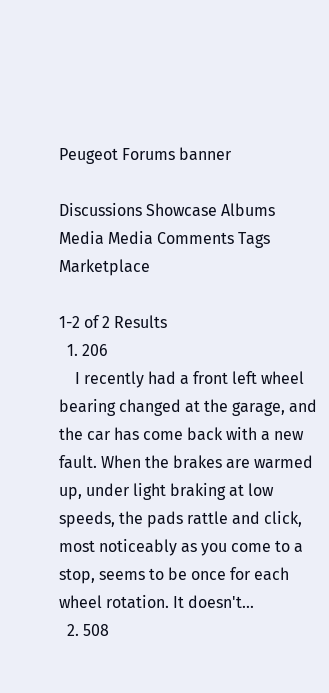Peugeot Forums banner

Discussions Showcase Albums Media Media Comments Tags Marketplace

1-2 of 2 Results
  1. 206
    I recently had a front left wheel bearing changed at the garage, and the car has come back with a new fault. When the brakes are warmed up, under light braking at low speeds, the pads rattle and click, most noticeably as you come to a stop, seems to be once for each wheel rotation. It doesn't...
  2. 508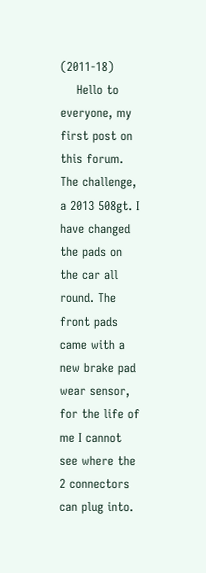(2011-18)
    Hello to everyone, my first post on this forum. The challenge, a 2013 508gt. I have changed the pads on the car all round. The front pads came with a new brake pad wear sensor, for the life of me I cannot see where the 2 connectors can plug into.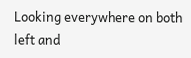Looking everywhere on both left and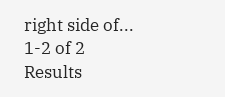right side of...
1-2 of 2 Results